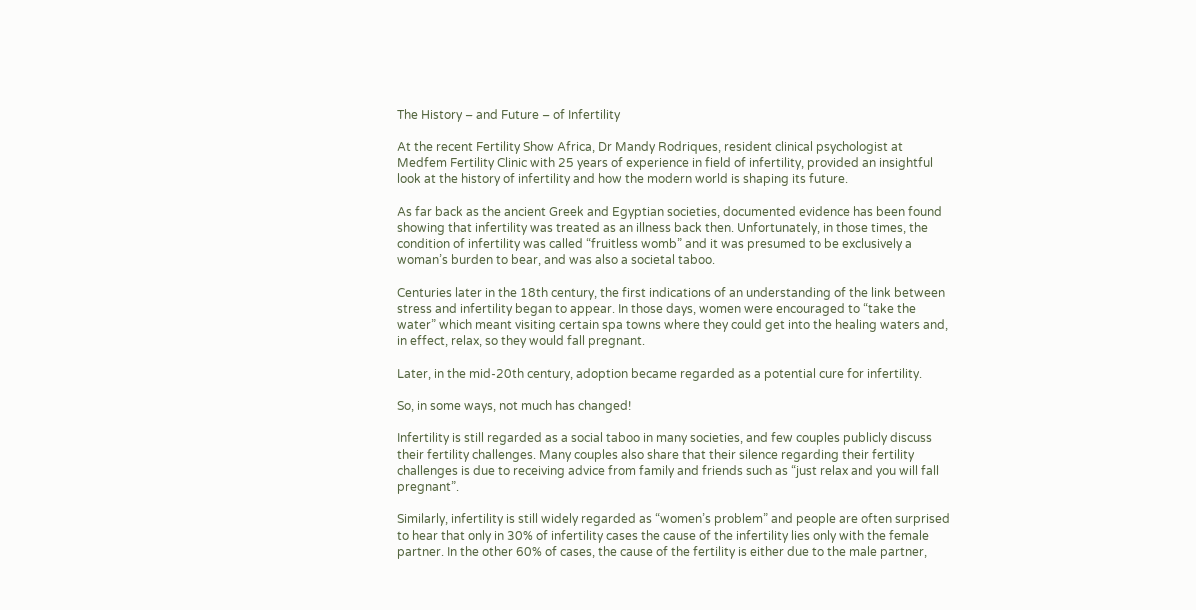The History – and Future – of Infertility

At the recent Fertility Show Africa, Dr Mandy Rodriques, resident clinical psychologist at Medfem Fertility Clinic with 25 years of experience in field of infertility, provided an insightful look at the history of infertility and how the modern world is shaping its future.

As far back as the ancient Greek and Egyptian societies, documented evidence has been found showing that infertility was treated as an illness back then. Unfortunately, in those times, the condition of infertility was called “fruitless womb” and it was presumed to be exclusively a woman’s burden to bear, and was also a societal taboo.

Centuries later in the 18th century, the first indications of an understanding of the link between stress and infertility began to appear. In those days, women were encouraged to “take the water” which meant visiting certain spa towns where they could get into the healing waters and, in effect, relax, so they would fall pregnant.

Later, in the mid-20th century, adoption became regarded as a potential cure for infertility.

So, in some ways, not much has changed!

Infertility is still regarded as a social taboo in many societies, and few couples publicly discuss their fertility challenges. Many couples also share that their silence regarding their fertility challenges is due to receiving advice from family and friends such as “just relax and you will fall pregnant”.

Similarly, infertility is still widely regarded as “women’s problem” and people are often surprised to hear that only in 30% of infertility cases the cause of the infertility lies only with the female partner. In the other 60% of cases, the cause of the fertility is either due to the male partner,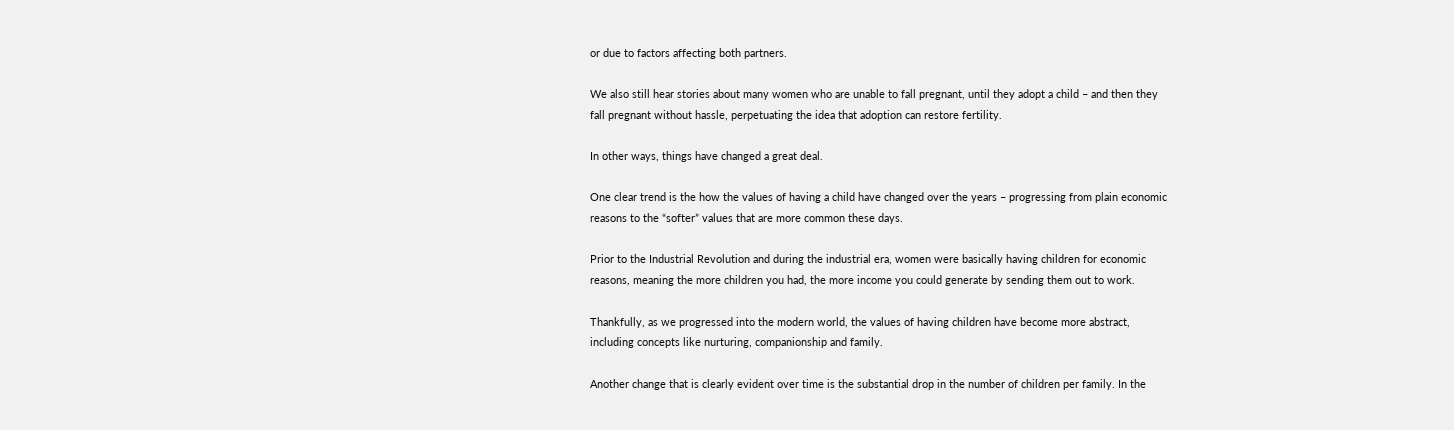or due to factors affecting both partners.

We also still hear stories about many women who are unable to fall pregnant, until they adopt a child – and then they fall pregnant without hassle, perpetuating the idea that adoption can restore fertility.

In other ways, things have changed a great deal.

One clear trend is the how the values of having a child have changed over the years – progressing from plain economic reasons to the “softer” values that are more common these days.

Prior to the Industrial Revolution and during the industrial era, women were basically having children for economic reasons, meaning the more children you had, the more income you could generate by sending them out to work.

Thankfully, as we progressed into the modern world, the values of having children have become more abstract, including concepts like nurturing, companionship and family.

Another change that is clearly evident over time is the substantial drop in the number of children per family. In the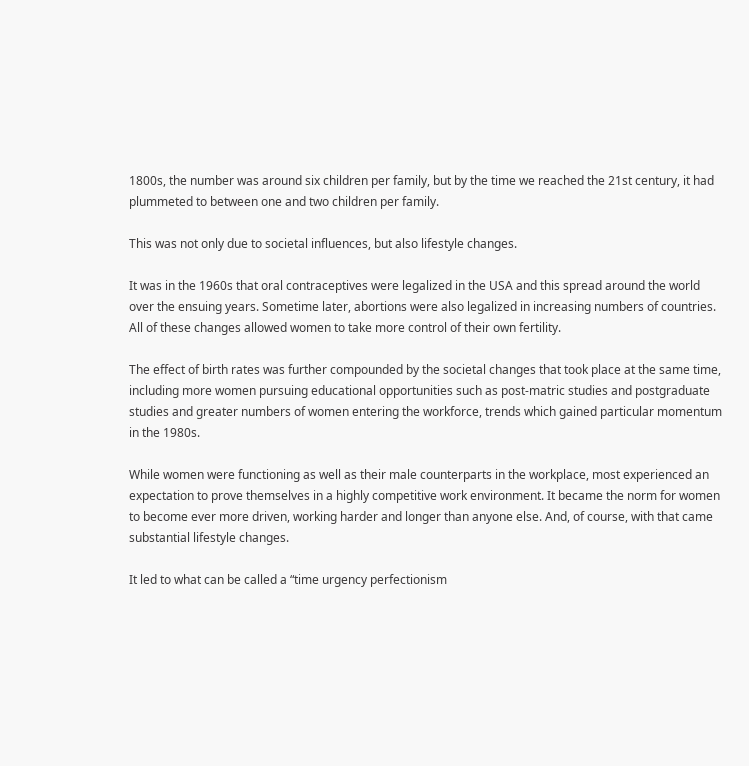1800s, the number was around six children per family, but by the time we reached the 21st century, it had plummeted to between one and two children per family.

This was not only due to societal influences, but also lifestyle changes.

It was in the 1960s that oral contraceptives were legalized in the USA and this spread around the world over the ensuing years. Sometime later, abortions were also legalized in increasing numbers of countries. All of these changes allowed women to take more control of their own fertility.

The effect of birth rates was further compounded by the societal changes that took place at the same time, including more women pursuing educational opportunities such as post-matric studies and postgraduate studies and greater numbers of women entering the workforce, trends which gained particular momentum in the 1980s.

While women were functioning as well as their male counterparts in the workplace, most experienced an expectation to prove themselves in a highly competitive work environment. It became the norm for women to become ever more driven, working harder and longer than anyone else. And, of course, with that came substantial lifestyle changes.

It led to what can be called a “time urgency perfectionism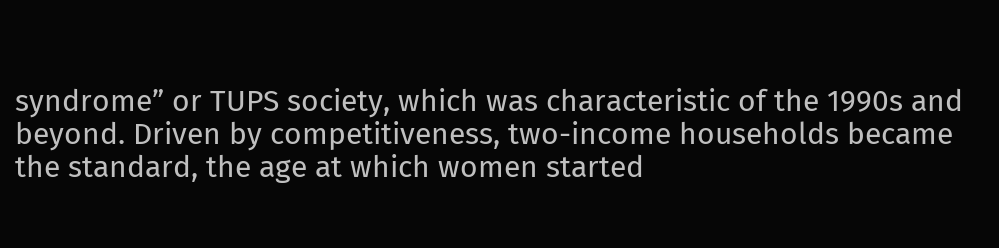syndrome” or TUPS society, which was characteristic of the 1990s and beyond. Driven by competitiveness, two-income households became the standard, the age at which women started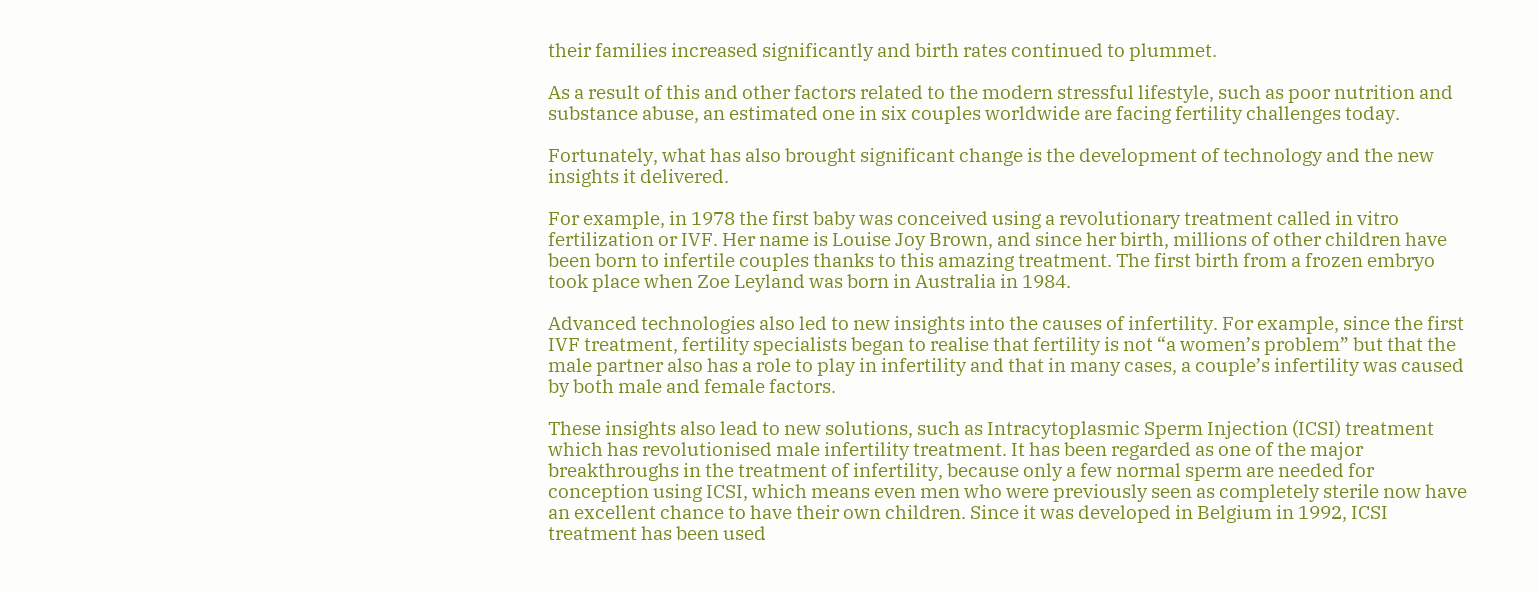their families increased significantly and birth rates continued to plummet.

As a result of this and other factors related to the modern stressful lifestyle, such as poor nutrition and substance abuse, an estimated one in six couples worldwide are facing fertility challenges today.

Fortunately, what has also brought significant change is the development of technology and the new insights it delivered.

For example, in 1978 the first baby was conceived using a revolutionary treatment called in vitro fertilization or IVF. Her name is Louise Joy Brown, and since her birth, millions of other children have been born to infertile couples thanks to this amazing treatment. The first birth from a frozen embryo took place when Zoe Leyland was born in Australia in 1984.

Advanced technologies also led to new insights into the causes of infertility. For example, since the first IVF treatment, fertility specialists began to realise that fertility is not “a women’s problem” but that the male partner also has a role to play in infertility and that in many cases, a couple’s infertility was caused by both male and female factors.

These insights also lead to new solutions, such as Intracytoplasmic Sperm Injection (ICSI) treatment which has revolutionised male infertility treatment. It has been regarded as one of the major breakthroughs in the treatment of infertility, because only a few normal sperm are needed for conception using ICSI, which means even men who were previously seen as completely sterile now have an excellent chance to have their own children. Since it was developed in Belgium in 1992, ICSI treatment has been used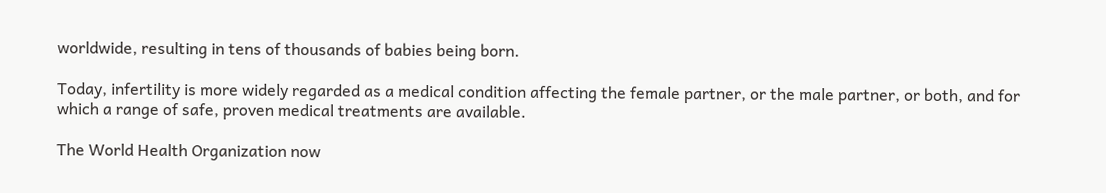worldwide, resulting in tens of thousands of babies being born.

Today, infertility is more widely regarded as a medical condition affecting the female partner, or the male partner, or both, and for which a range of safe, proven medical treatments are available.

The World Health Organization now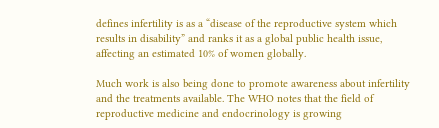defines infertility is as a “disease of the reproductive system which results in disability” and ranks it as a global public health issue, affecting an estimated 10% of women globally.

Much work is also being done to promote awareness about infertility and the treatments available. The WHO notes that the field of reproductive medicine and endocrinology is growing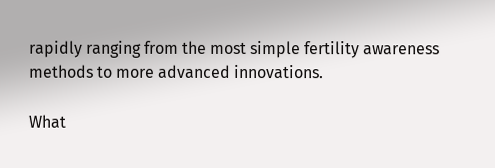rapidly ranging from the most simple fertility awareness methods to more advanced innovations.

What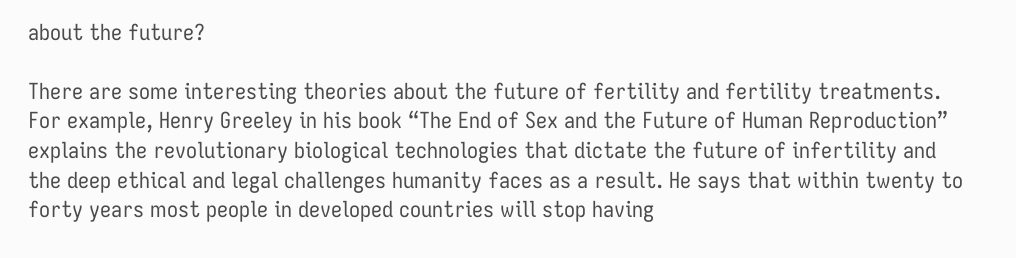about the future?

There are some interesting theories about the future of fertility and fertility treatments. For example, Henry Greeley in his book “The End of Sex and the Future of Human Reproduction” explains the revolutionary biological technologies that dictate the future of infertility and the deep ethical and legal challenges humanity faces as a result. He says that within twenty to forty years most people in developed countries will stop having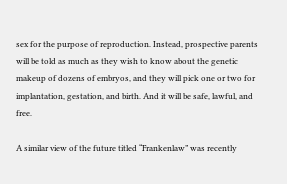sex for the purpose of reproduction. Instead, prospective parents will be told as much as they wish to know about the genetic makeup of dozens of embryos, and they will pick one or two for implantation, gestation, and birth. And it will be safe, lawful, and free.

A similar view of the future titled “Frankenlaw” was recently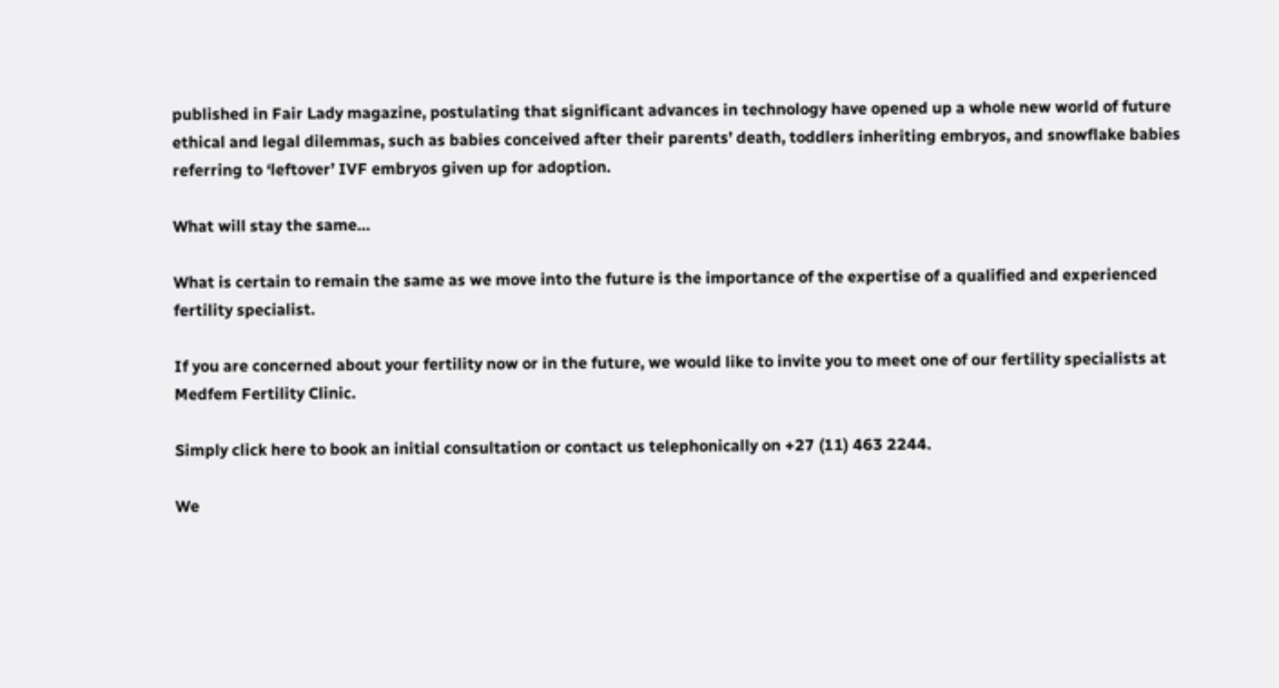published in Fair Lady magazine, postulating that significant advances in technology have opened up a whole new world of future ethical and legal dilemmas, such as babies conceived after their parents’ death, toddlers inheriting embryos, and snowflake babies referring to ‘leftover’ IVF embryos given up for adoption.

What will stay the same…

What is certain to remain the same as we move into the future is the importance of the expertise of a qualified and experienced fertility specialist.

If you are concerned about your fertility now or in the future, we would like to invite you to meet one of our fertility specialists at Medfem Fertility Clinic.

Simply click here to book an initial consultation or contact us telephonically on +27 (11) 463 2244.

We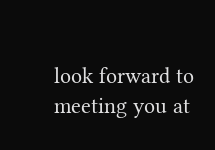look forward to meeting you at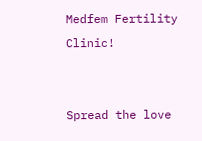Medfem Fertility Clinic!


Spread the love